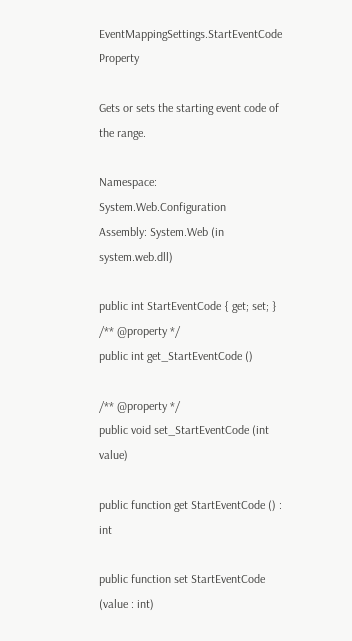EventMappingSettings.StartEventCode Property

Gets or sets the starting event code of the range.

Namespace: System.Web.Configuration
Assembly: System.Web (in system.web.dll)

public int StartEventCode { get; set; }
/** @property */
public int get_StartEventCode ()

/** @property */
public void set_StartEventCode (int value)

public function get StartEventCode () : int

public function set StartEventCode (value : int)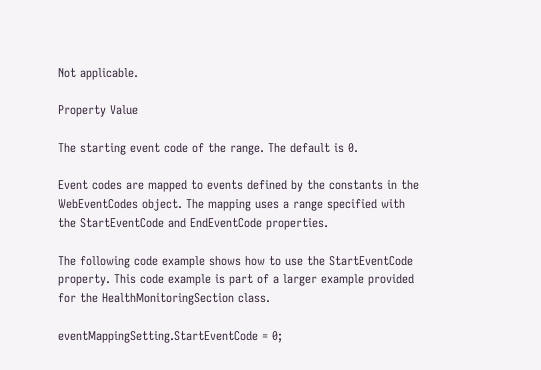Not applicable.

Property Value

The starting event code of the range. The default is 0.

Event codes are mapped to events defined by the constants in the WebEventCodes object. The mapping uses a range specified with the StartEventCode and EndEventCode properties.

The following code example shows how to use the StartEventCode property. This code example is part of a larger example provided for the HealthMonitoringSection class.

eventMappingSetting.StartEventCode = 0;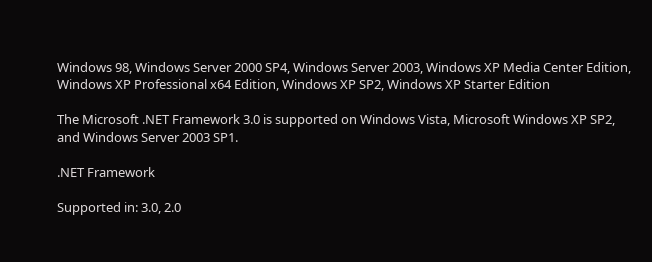Windows 98, Windows Server 2000 SP4, Windows Server 2003, Windows XP Media Center Edition, Windows XP Professional x64 Edition, Windows XP SP2, Windows XP Starter Edition

The Microsoft .NET Framework 3.0 is supported on Windows Vista, Microsoft Windows XP SP2, and Windows Server 2003 SP1.

.NET Framework

Supported in: 3.0, 2.0